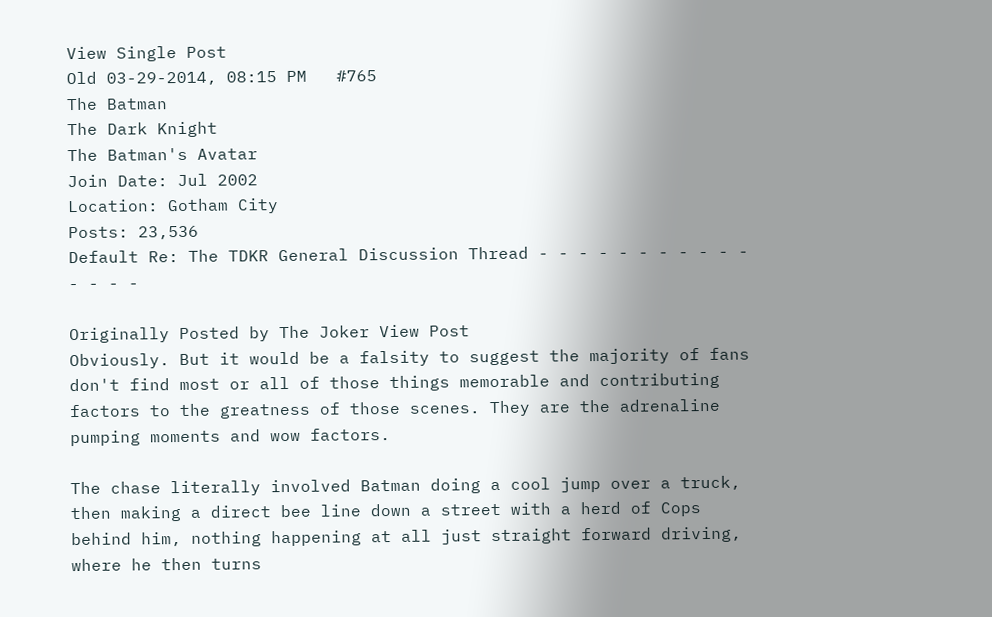View Single Post
Old 03-29-2014, 08:15 PM   #765
The Batman
The Dark Knight
The Batman's Avatar
Join Date: Jul 2002
Location: Gotham City
Posts: 23,536
Default Re: The TDKR General Discussion Thread - - - - - - - - - - - - - - -

Originally Posted by The Joker View Post
Obviously. But it would be a falsity to suggest the majority of fans don't find most or all of those things memorable and contributing factors to the greatness of those scenes. They are the adrenaline pumping moments and wow factors.

The chase literally involved Batman doing a cool jump over a truck, then making a direct bee line down a street with a herd of Cops behind him, nothing happening at all just straight forward driving, where he then turns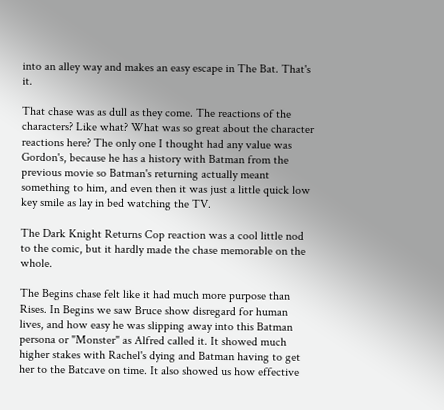into an alley way and makes an easy escape in The Bat. That's it.

That chase was as dull as they come. The reactions of the characters? Like what? What was so great about the character reactions here? The only one I thought had any value was Gordon's, because he has a history with Batman from the previous movie so Batman's returning actually meant something to him, and even then it was just a little quick low key smile as lay in bed watching the TV.

The Dark Knight Returns Cop reaction was a cool little nod to the comic, but it hardly made the chase memorable on the whole.

The Begins chase felt like it had much more purpose than Rises. In Begins we saw Bruce show disregard for human lives, and how easy he was slipping away into this Batman persona or "Monster" as Alfred called it. It showed much higher stakes with Rachel's dying and Batman having to get her to the Batcave on time. It also showed us how effective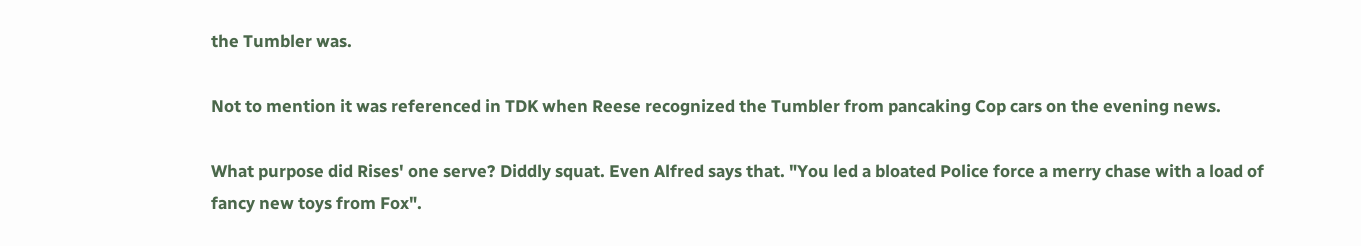the Tumbler was.

Not to mention it was referenced in TDK when Reese recognized the Tumbler from pancaking Cop cars on the evening news.

What purpose did Rises' one serve? Diddly squat. Even Alfred says that. "You led a bloated Police force a merry chase with a load of fancy new toys from Fox".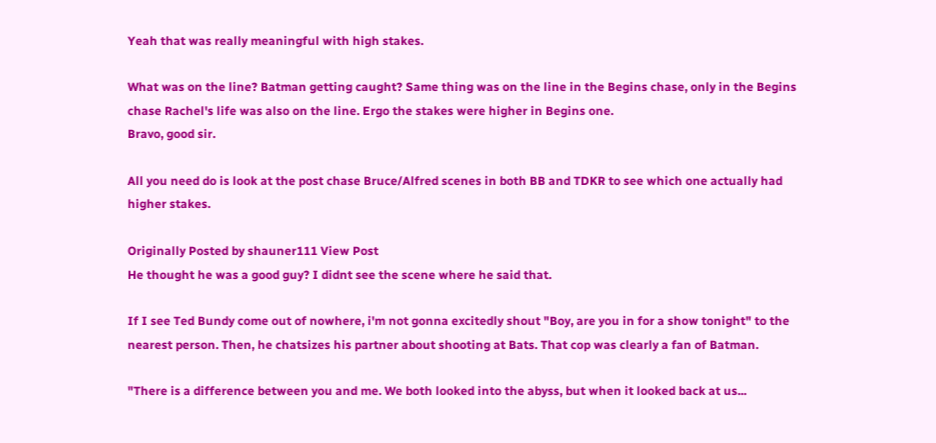Yeah that was really meaningful with high stakes.

What was on the line? Batman getting caught? Same thing was on the line in the Begins chase, only in the Begins chase Rachel's life was also on the line. Ergo the stakes were higher in Begins one.
Bravo, good sir.

All you need do is look at the post chase Bruce/Alfred scenes in both BB and TDKR to see which one actually had higher stakes.

Originally Posted by shauner111 View Post
He thought he was a good guy? I didnt see the scene where he said that.

If I see Ted Bundy come out of nowhere, i'm not gonna excitedly shout "Boy, are you in for a show tonight" to the nearest person. Then, he chatsizes his partner about shooting at Bats. That cop was clearly a fan of Batman.

"There is a difference between you and me. We both looked into the abyss, but when it looked back at us...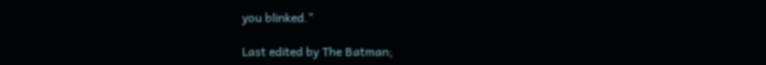you blinked."

Last edited by The Batman;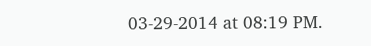03-29-2014 at 08:19 PM.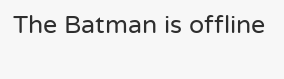The Batman is offline